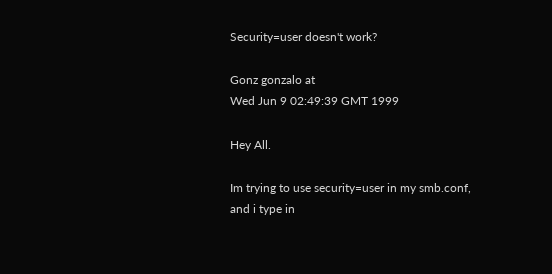Security=user doesn't work?

Gonz gonzalo at
Wed Jun 9 02:49:39 GMT 1999

Hey All.

Im trying to use security=user in my smb.conf, and i type in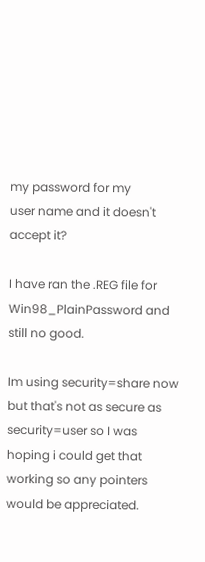my password for my
user name and it doesn't accept it?

I have ran the .REG file for Win98_PlainPassword and still no good.

Im using security=share now but that's not as secure as security=user so I was
hoping i could get that working so any pointers would be appreciated.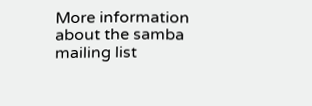More information about the samba mailing list